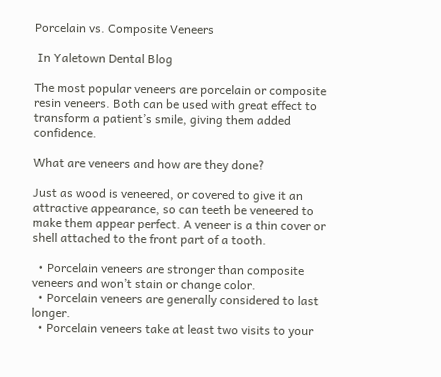Porcelain vs. Composite Veneers

 In Yaletown Dental Blog

The most popular veneers are porcelain or composite resin veneers. Both can be used with great effect to transform a patient’s smile, giving them added confidence.

What are veneers and how are they done?

Just as wood is veneered, or covered to give it an attractive appearance, so can teeth be veneered to make them appear perfect. A veneer is a thin cover or shell attached to the front part of a tooth.

  • Porcelain veneers are stronger than composite veneers and won’t stain or change color.
  • Porcelain veneers are generally considered to last longer.
  • Porcelain veneers take at least two visits to your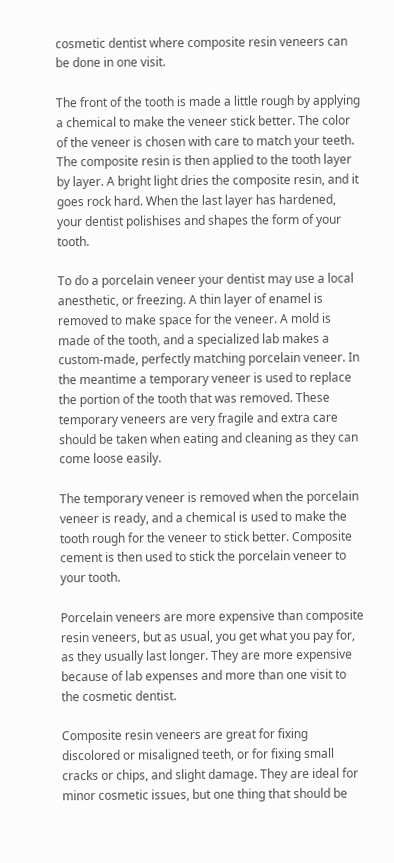cosmetic dentist where composite resin veneers can be done in one visit.

The front of the tooth is made a little rough by applying a chemical to make the veneer stick better. The color of the veneer is chosen with care to match your teeth. The composite resin is then applied to the tooth layer by layer. A bright light dries the composite resin, and it goes rock hard. When the last layer has hardened, your dentist polishises and shapes the form of your tooth.

To do a porcelain veneer your dentist may use a local anesthetic, or freezing. A thin layer of enamel is removed to make space for the veneer. A mold is made of the tooth, and a specialized lab makes a custom-made, perfectly matching porcelain veneer. In the meantime a temporary veneer is used to replace the portion of the tooth that was removed. These temporary veneers are very fragile and extra care should be taken when eating and cleaning as they can come loose easily.

The temporary veneer is removed when the porcelain veneer is ready, and a chemical is used to make the tooth rough for the veneer to stick better. Composite cement is then used to stick the porcelain veneer to your tooth.

Porcelain veneers are more expensive than composite resin veneers, but as usual, you get what you pay for, as they usually last longer. They are more expensive because of lab expenses and more than one visit to the cosmetic dentist.

Composite resin veneers are great for fixing discolored or misaligned teeth, or for fixing small cracks or chips, and slight damage. They are ideal for minor cosmetic issues, but one thing that should be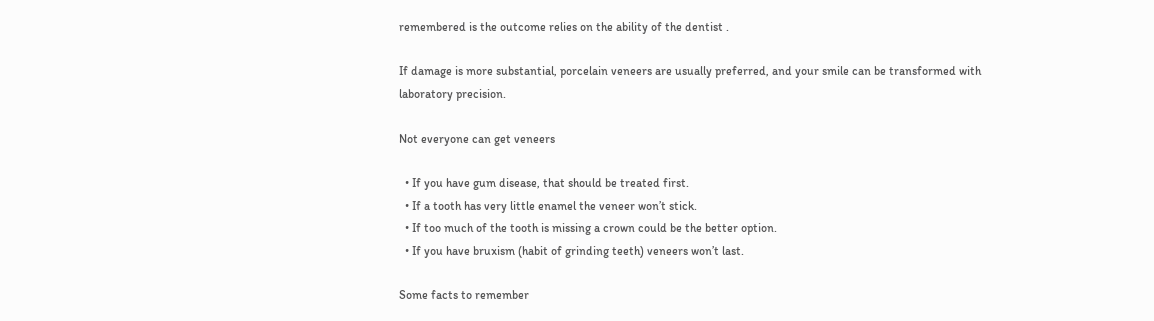remembered is the outcome relies on the ability of the dentist .

If damage is more substantial, porcelain veneers are usually preferred, and your smile can be transformed with laboratory precision.

Not everyone can get veneers

  • If you have gum disease, that should be treated first.
  • If a tooth has very little enamel the veneer won’t stick.
  • If too much of the tooth is missing a crown could be the better option.
  • If you have bruxism (habit of grinding teeth) veneers won’t last.

Some facts to remember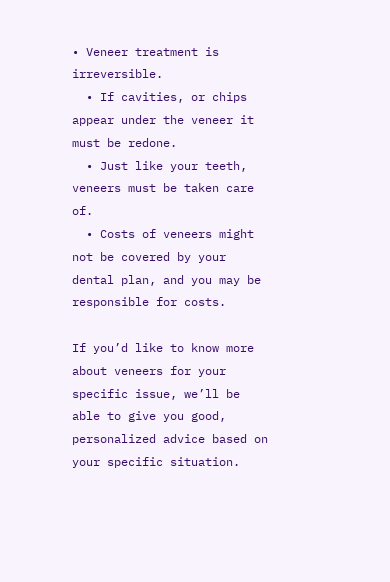• Veneer treatment is irreversible.
  • If cavities, or chips appear under the veneer it must be redone.
  • Just like your teeth, veneers must be taken care of.
  • Costs of veneers might not be covered by your dental plan, and you may be responsible for costs.

If you’d like to know more about veneers for your specific issue, we’ll be able to give you good, personalized advice based on your specific situation.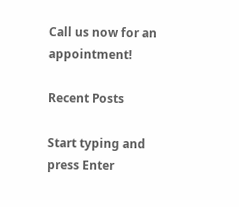Call us now for an appointment!

Recent Posts

Start typing and press Enter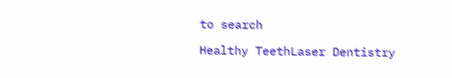to search

Healthy TeethLaser Dentistry